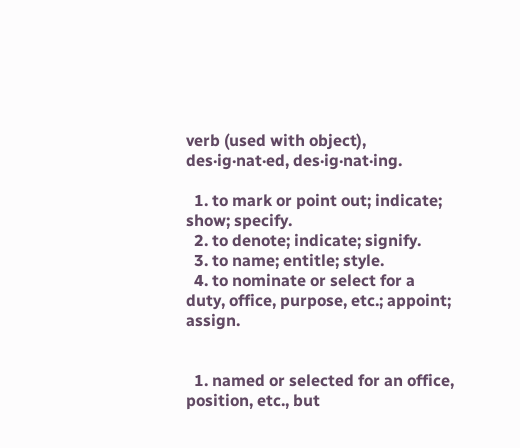verb (used with object), des·ig·nat·ed, des·ig·nat·ing.

  1. to mark or point out; indicate; show; specify.
  2. to denote; indicate; signify.
  3. to name; entitle; style.
  4. to nominate or select for a duty, office, purpose, etc.; appoint; assign.


  1. named or selected for an office, position, etc., but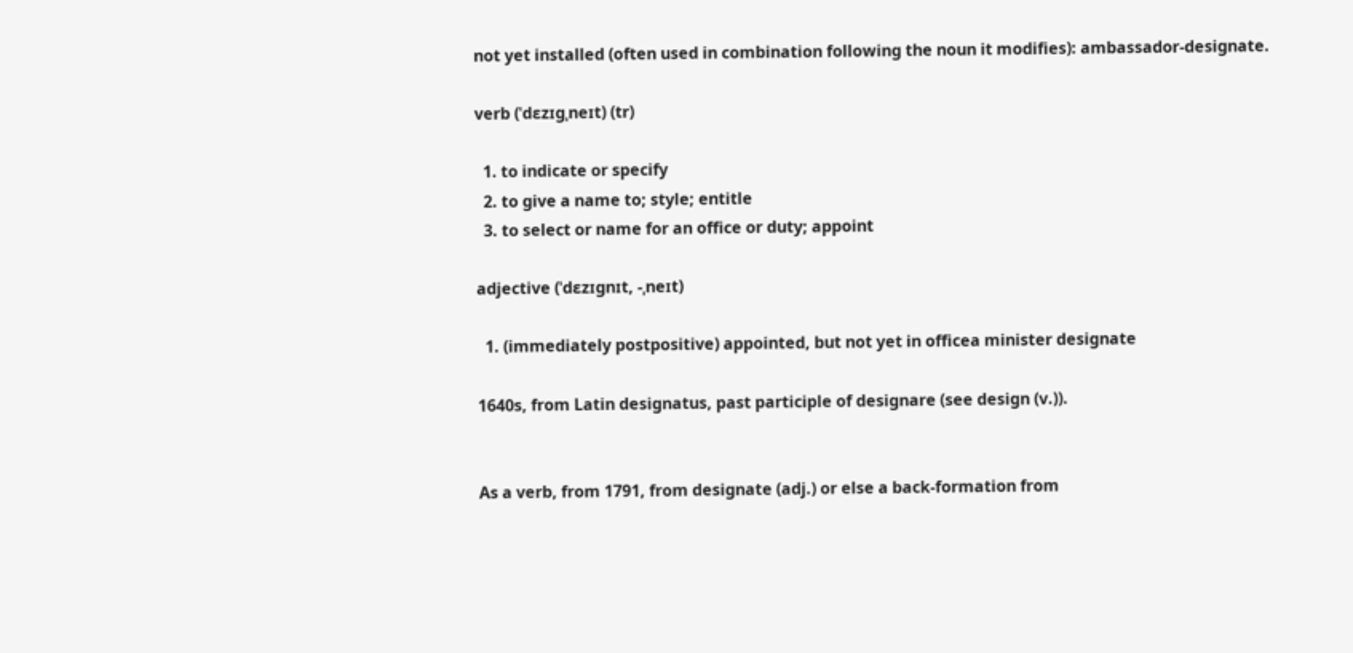not yet installed (often used in combination following the noun it modifies): ambassador-designate.

verb (ˈdɛzɪɡˌneɪt) (tr)

  1. to indicate or specify
  2. to give a name to; style; entitle
  3. to select or name for an office or duty; appoint

adjective (ˈdɛzɪɡnɪt, -ˌneɪt)

  1. (immediately postpositive) appointed, but not yet in officea minister designate

1640s, from Latin designatus, past participle of designare (see design (v.)).


As a verb, from 1791, from designate (adj.) or else a back-formation from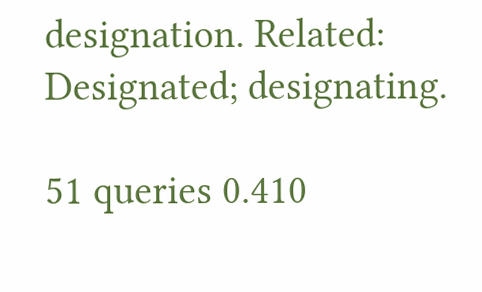designation. Related: Designated; designating.

51 queries 0.410